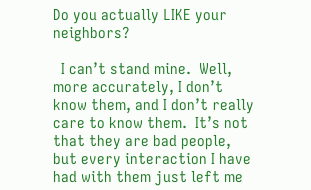Do you actually LIKE your neighbors?

  I can’t stand mine.  Well, more accurately, I don’t know them, and I don’t really care to know them.  It’s not that they are bad people, but every interaction I have had with them just left me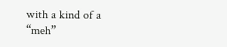with a kind of a “meh”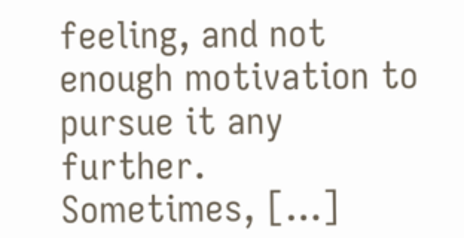feeling, and not enough motivation to pursue it any further.     Sometimes, […]